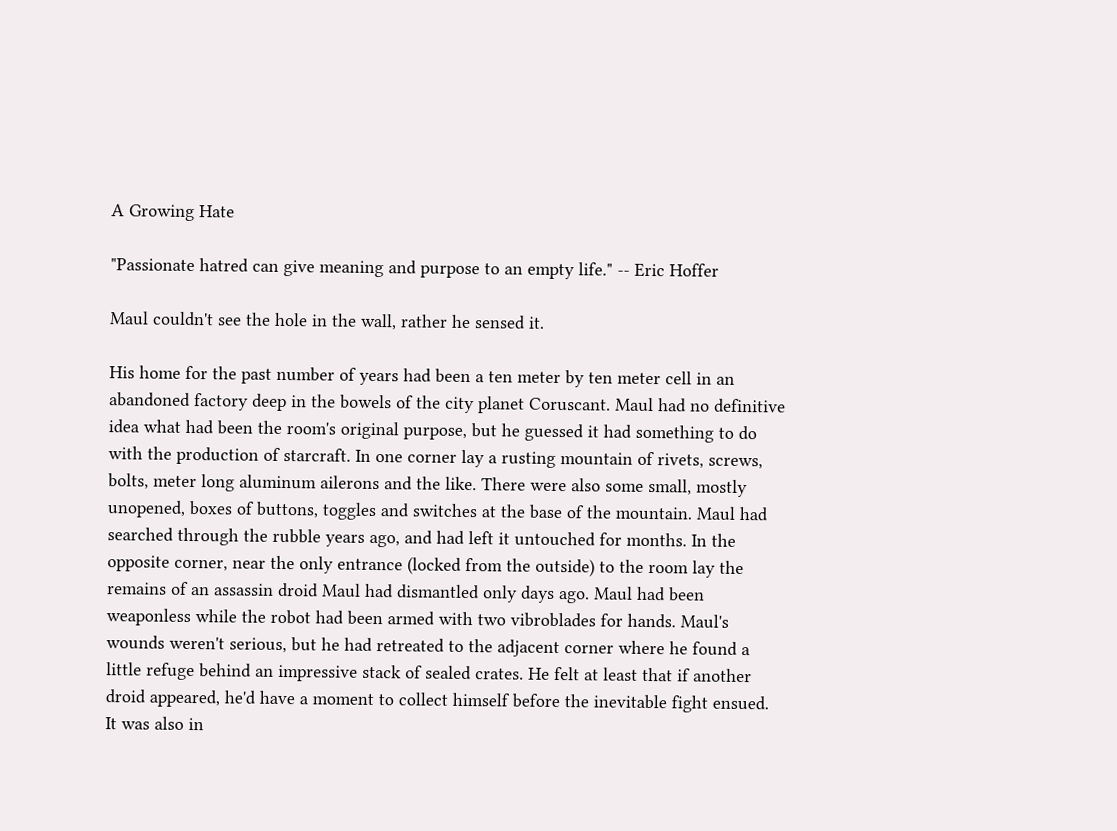A Growing Hate

"Passionate hatred can give meaning and purpose to an empty life." -- Eric Hoffer

Maul couldn't see the hole in the wall, rather he sensed it.

His home for the past number of years had been a ten meter by ten meter cell in an abandoned factory deep in the bowels of the city planet Coruscant. Maul had no definitive idea what had been the room's original purpose, but he guessed it had something to do with the production of starcraft. In one corner lay a rusting mountain of rivets, screws, bolts, meter long aluminum ailerons and the like. There were also some small, mostly unopened, boxes of buttons, toggles and switches at the base of the mountain. Maul had searched through the rubble years ago, and had left it untouched for months. In the opposite corner, near the only entrance (locked from the outside) to the room lay the remains of an assassin droid Maul had dismantled only days ago. Maul had been weaponless while the robot had been armed with two vibroblades for hands. Maul's wounds weren't serious, but he had retreated to the adjacent corner where he found a little refuge behind an impressive stack of sealed crates. He felt at least that if another droid appeared, he'd have a moment to collect himself before the inevitable fight ensued. It was also in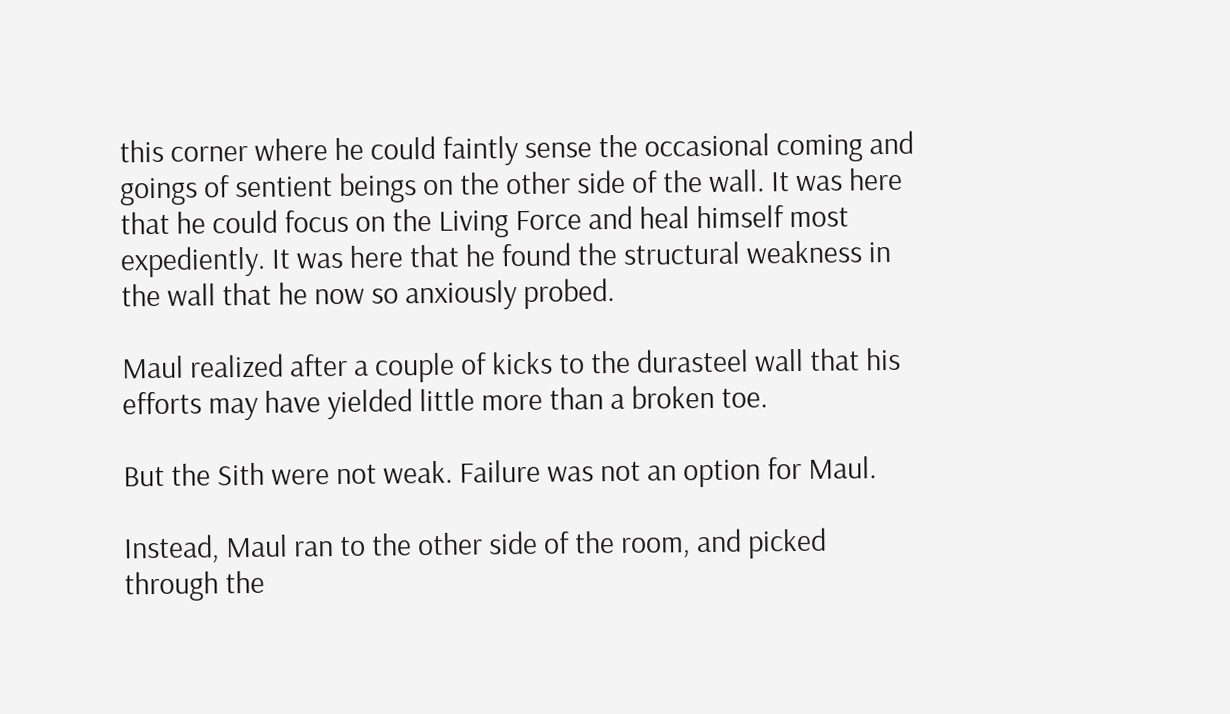this corner where he could faintly sense the occasional coming and goings of sentient beings on the other side of the wall. It was here that he could focus on the Living Force and heal himself most expediently. It was here that he found the structural weakness in the wall that he now so anxiously probed.

Maul realized after a couple of kicks to the durasteel wall that his efforts may have yielded little more than a broken toe.

But the Sith were not weak. Failure was not an option for Maul.

Instead, Maul ran to the other side of the room, and picked through the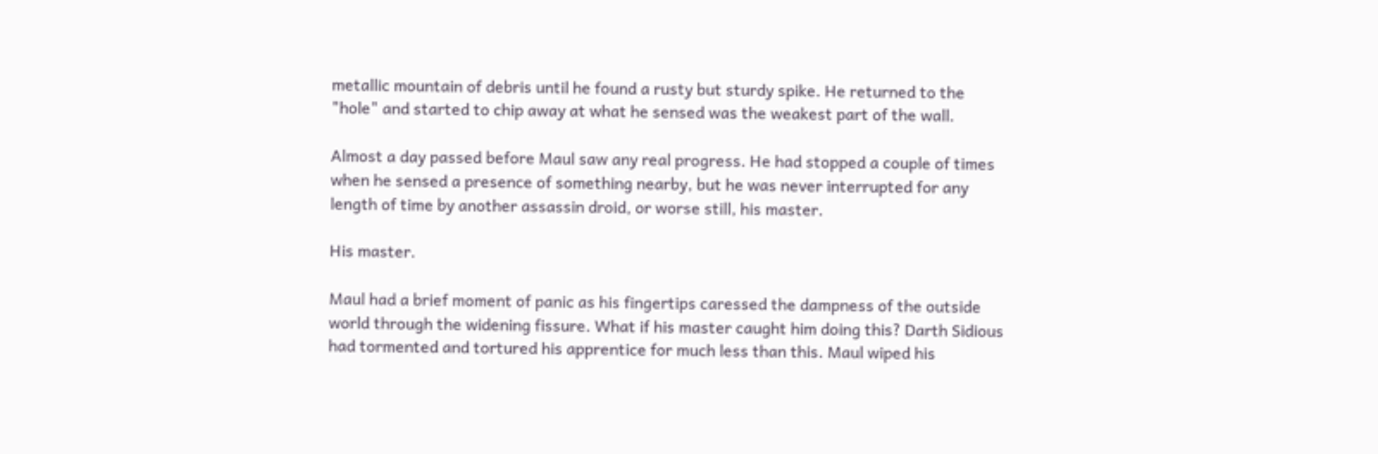metallic mountain of debris until he found a rusty but sturdy spike. He returned to the "hole" and started to chip away at what he sensed was the weakest part of the wall.

Almost a day passed before Maul saw any real progress. He had stopped a couple of times when he sensed a presence of something nearby, but he was never interrupted for any length of time by another assassin droid, or worse still, his master.

His master.

Maul had a brief moment of panic as his fingertips caressed the dampness of the outside world through the widening fissure. What if his master caught him doing this? Darth Sidious had tormented and tortured his apprentice for much less than this. Maul wiped his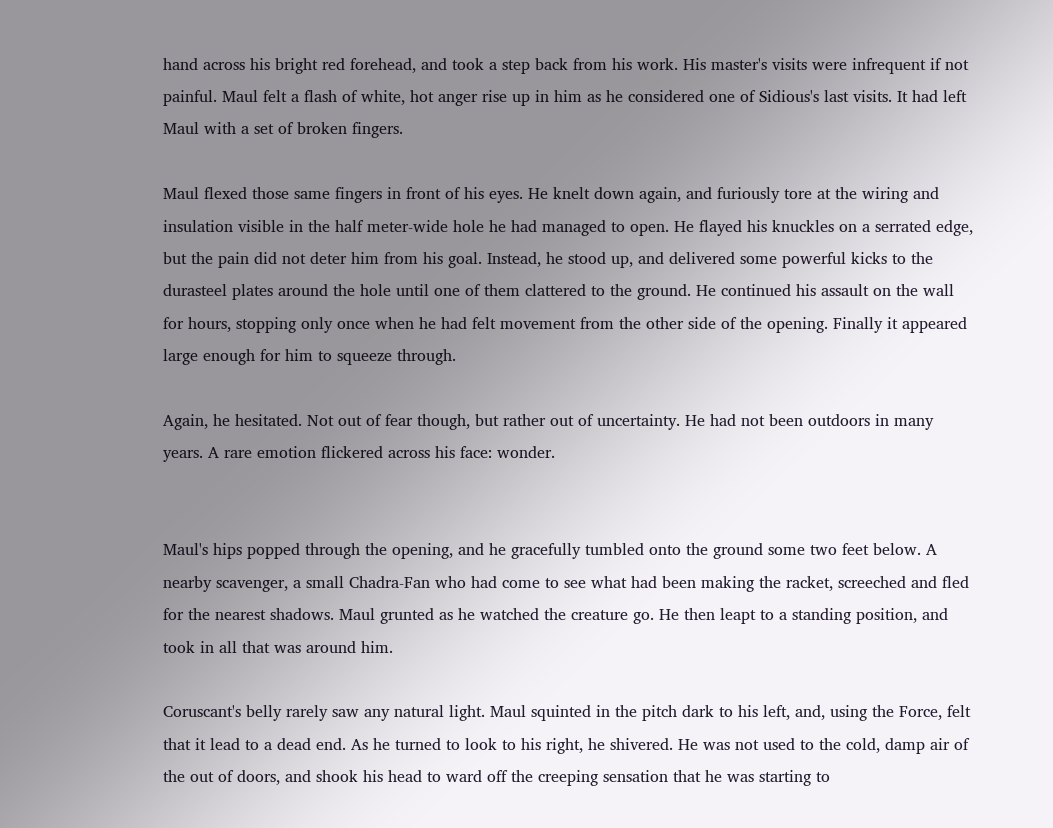hand across his bright red forehead, and took a step back from his work. His master's visits were infrequent if not painful. Maul felt a flash of white, hot anger rise up in him as he considered one of Sidious's last visits. It had left Maul with a set of broken fingers.

Maul flexed those same fingers in front of his eyes. He knelt down again, and furiously tore at the wiring and insulation visible in the half meter-wide hole he had managed to open. He flayed his knuckles on a serrated edge, but the pain did not deter him from his goal. Instead, he stood up, and delivered some powerful kicks to the durasteel plates around the hole until one of them clattered to the ground. He continued his assault on the wall for hours, stopping only once when he had felt movement from the other side of the opening. Finally it appeared large enough for him to squeeze through.

Again, he hesitated. Not out of fear though, but rather out of uncertainty. He had not been outdoors in many years. A rare emotion flickered across his face: wonder.


Maul's hips popped through the opening, and he gracefully tumbled onto the ground some two feet below. A nearby scavenger, a small Chadra-Fan who had come to see what had been making the racket, screeched and fled for the nearest shadows. Maul grunted as he watched the creature go. He then leapt to a standing position, and took in all that was around him.

Coruscant's belly rarely saw any natural light. Maul squinted in the pitch dark to his left, and, using the Force, felt that it lead to a dead end. As he turned to look to his right, he shivered. He was not used to the cold, damp air of the out of doors, and shook his head to ward off the creeping sensation that he was starting to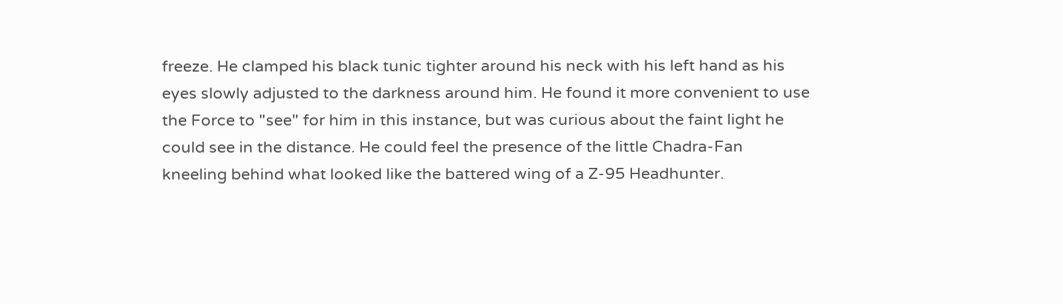freeze. He clamped his black tunic tighter around his neck with his left hand as his eyes slowly adjusted to the darkness around him. He found it more convenient to use the Force to "see" for him in this instance, but was curious about the faint light he could see in the distance. He could feel the presence of the little Chadra-Fan kneeling behind what looked like the battered wing of a Z-95 Headhunter.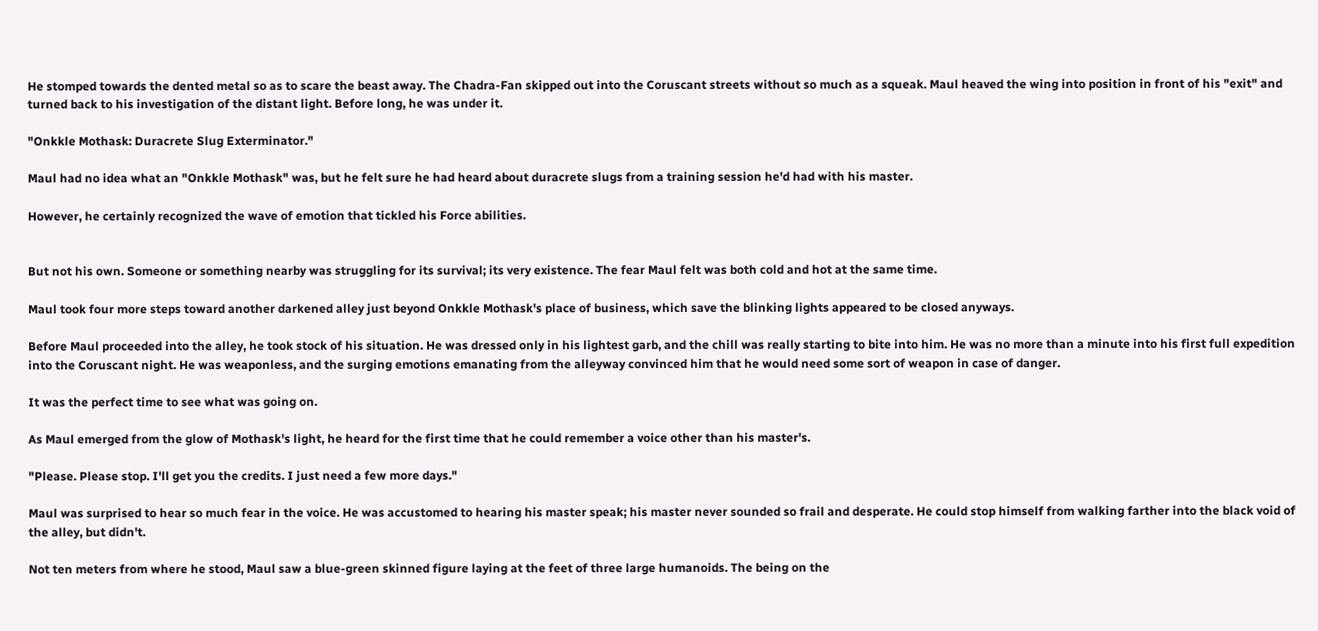He stomped towards the dented metal so as to scare the beast away. The Chadra-Fan skipped out into the Coruscant streets without so much as a squeak. Maul heaved the wing into position in front of his "exit" and turned back to his investigation of the distant light. Before long, he was under it.

"Onkkle Mothask: Duracrete Slug Exterminator."

Maul had no idea what an "Onkkle Mothask" was, but he felt sure he had heard about duracrete slugs from a training session he'd had with his master.

However, he certainly recognized the wave of emotion that tickled his Force abilities.


But not his own. Someone or something nearby was struggling for its survival; its very existence. The fear Maul felt was both cold and hot at the same time.

Maul took four more steps toward another darkened alley just beyond Onkkle Mothask's place of business, which save the blinking lights appeared to be closed anyways.

Before Maul proceeded into the alley, he took stock of his situation. He was dressed only in his lightest garb, and the chill was really starting to bite into him. He was no more than a minute into his first full expedition into the Coruscant night. He was weaponless, and the surging emotions emanating from the alleyway convinced him that he would need some sort of weapon in case of danger.

It was the perfect time to see what was going on.

As Maul emerged from the glow of Mothask's light, he heard for the first time that he could remember a voice other than his master's.

"Please. Please stop. I'll get you the credits. I just need a few more days."

Maul was surprised to hear so much fear in the voice. He was accustomed to hearing his master speak; his master never sounded so frail and desperate. He could stop himself from walking farther into the black void of the alley, but didn't.

Not ten meters from where he stood, Maul saw a blue-green skinned figure laying at the feet of three large humanoids. The being on the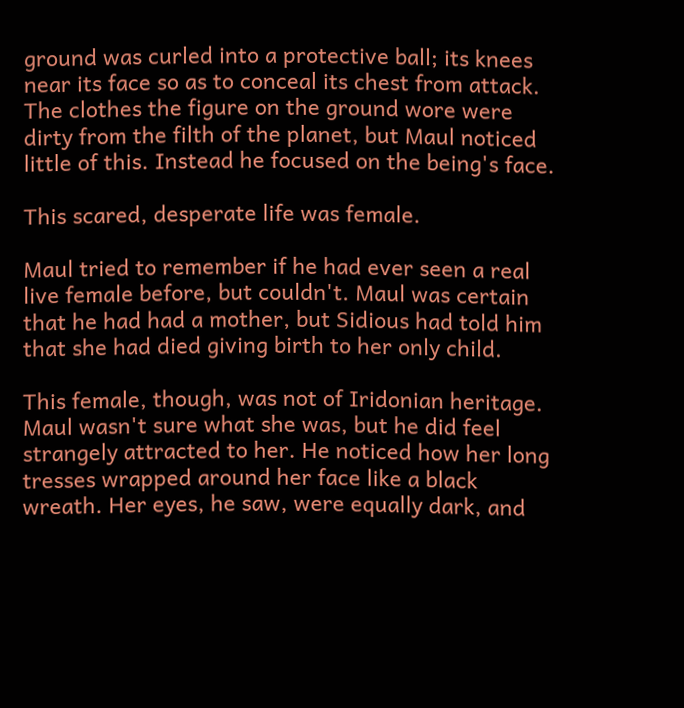ground was curled into a protective ball; its knees near its face so as to conceal its chest from attack. The clothes the figure on the ground wore were dirty from the filth of the planet, but Maul noticed little of this. Instead he focused on the being's face.

This scared, desperate life was female.

Maul tried to remember if he had ever seen a real live female before, but couldn't. Maul was certain that he had had a mother, but Sidious had told him that she had died giving birth to her only child.

This female, though, was not of Iridonian heritage. Maul wasn't sure what she was, but he did feel strangely attracted to her. He noticed how her long tresses wrapped around her face like a black wreath. Her eyes, he saw, were equally dark, and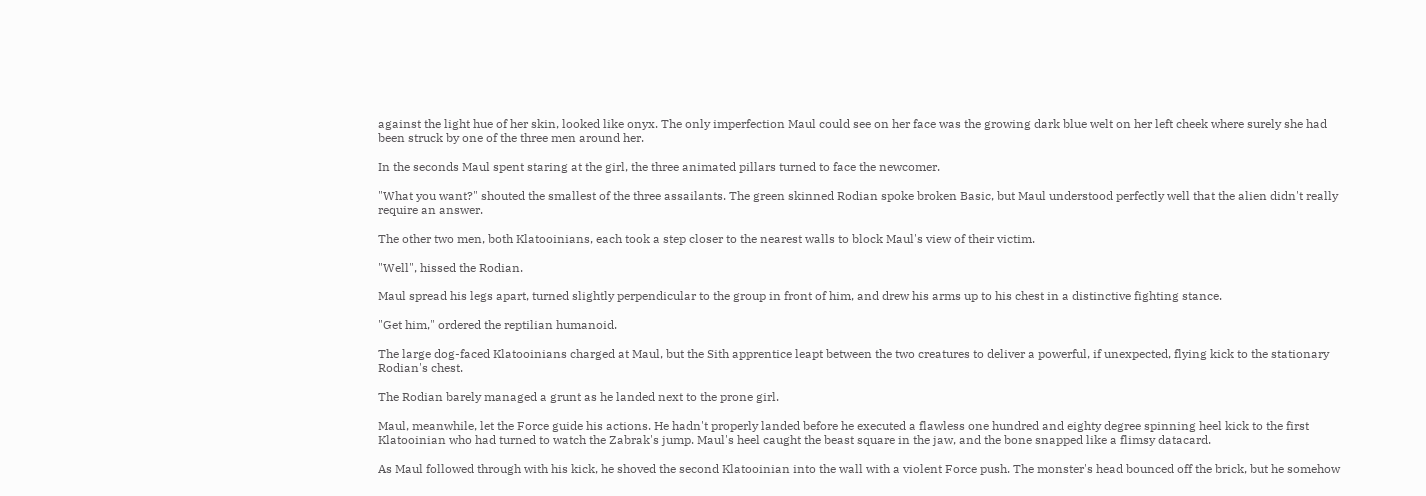against the light hue of her skin, looked like onyx. The only imperfection Maul could see on her face was the growing dark blue welt on her left cheek where surely she had been struck by one of the three men around her.

In the seconds Maul spent staring at the girl, the three animated pillars turned to face the newcomer.

"What you want?" shouted the smallest of the three assailants. The green skinned Rodian spoke broken Basic, but Maul understood perfectly well that the alien didn't really require an answer.

The other two men, both Klatooinians, each took a step closer to the nearest walls to block Maul's view of their victim.

"Well", hissed the Rodian.

Maul spread his legs apart, turned slightly perpendicular to the group in front of him, and drew his arms up to his chest in a distinctive fighting stance.

"Get him," ordered the reptilian humanoid.

The large dog-faced Klatooinians charged at Maul, but the Sith apprentice leapt between the two creatures to deliver a powerful, if unexpected, flying kick to the stationary Rodian's chest.

The Rodian barely managed a grunt as he landed next to the prone girl.

Maul, meanwhile, let the Force guide his actions. He hadn't properly landed before he executed a flawless one hundred and eighty degree spinning heel kick to the first Klatooinian who had turned to watch the Zabrak's jump. Maul's heel caught the beast square in the jaw, and the bone snapped like a flimsy datacard.

As Maul followed through with his kick, he shoved the second Klatooinian into the wall with a violent Force push. The monster's head bounced off the brick, but he somehow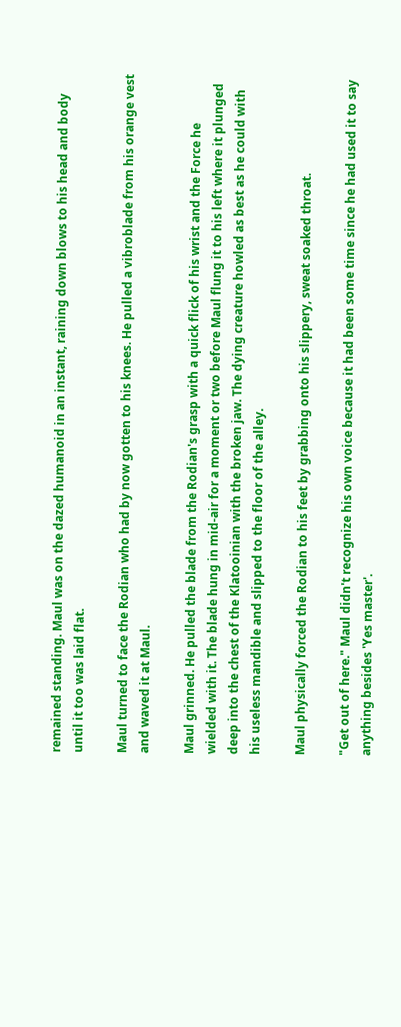remained standing. Maul was on the dazed humanoid in an instant, raining down blows to his head and body until it too was laid flat.

Maul turned to face the Rodian who had by now gotten to his knees. He pulled a vibroblade from his orange vest and waved it at Maul.

Maul grinned. He pulled the blade from the Rodian's grasp with a quick flick of his wrist and the Force he wielded with it. The blade hung in mid-air for a moment or two before Maul flung it to his left where it plunged deep into the chest of the Klatooinian with the broken jaw. The dying creature howled as best as he could with his useless mandible and slipped to the floor of the alley.

Maul physically forced the Rodian to his feet by grabbing onto his slippery, sweat soaked throat.

"Get out of here." Maul didn't recognize his own voice because it had been some time since he had used it to say anything besides 'Yes master'.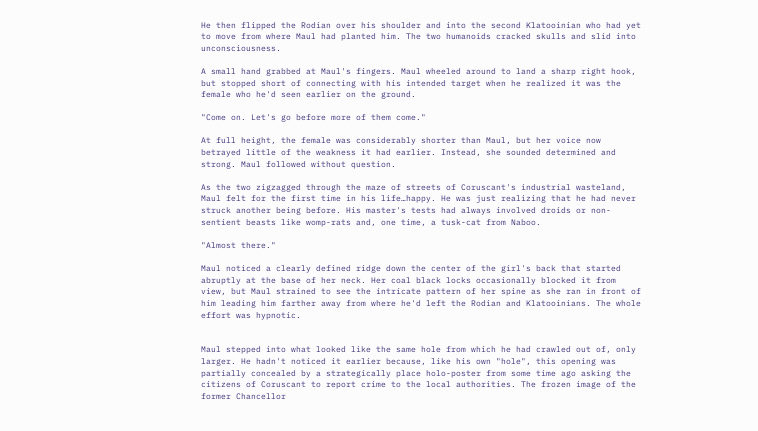He then flipped the Rodian over his shoulder and into the second Klatooinian who had yet to move from where Maul had planted him. The two humanoids cracked skulls and slid into unconsciousness.

A small hand grabbed at Maul's fingers. Maul wheeled around to land a sharp right hook, but stopped short of connecting with his intended target when he realized it was the female who he'd seen earlier on the ground.

"Come on. Let's go before more of them come."

At full height, the female was considerably shorter than Maul, but her voice now betrayed little of the weakness it had earlier. Instead, she sounded determined and strong. Maul followed without question.

As the two zigzagged through the maze of streets of Coruscant's industrial wasteland, Maul felt for the first time in his life…happy. He was just realizing that he had never struck another being before. His master's tests had always involved droids or non-sentient beasts like womp-rats and, one time, a tusk-cat from Naboo.

"Almost there."

Maul noticed a clearly defined ridge down the center of the girl's back that started abruptly at the base of her neck. Her coal black locks occasionally blocked it from view, but Maul strained to see the intricate pattern of her spine as she ran in front of him leading him farther away from where he'd left the Rodian and Klatooinians. The whole effort was hypnotic.


Maul stepped into what looked like the same hole from which he had crawled out of, only larger. He hadn't noticed it earlier because, like his own "hole", this opening was partially concealed by a strategically place holo-poster from some time ago asking the citizens of Coruscant to report crime to the local authorities. The frozen image of the former Chancellor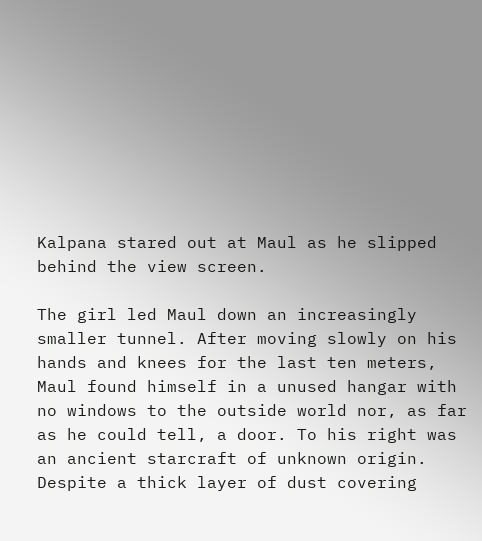Kalpana stared out at Maul as he slipped behind the view screen.

The girl led Maul down an increasingly smaller tunnel. After moving slowly on his hands and knees for the last ten meters, Maul found himself in a unused hangar with no windows to the outside world nor, as far as he could tell, a door. To his right was an ancient starcraft of unknown origin. Despite a thick layer of dust covering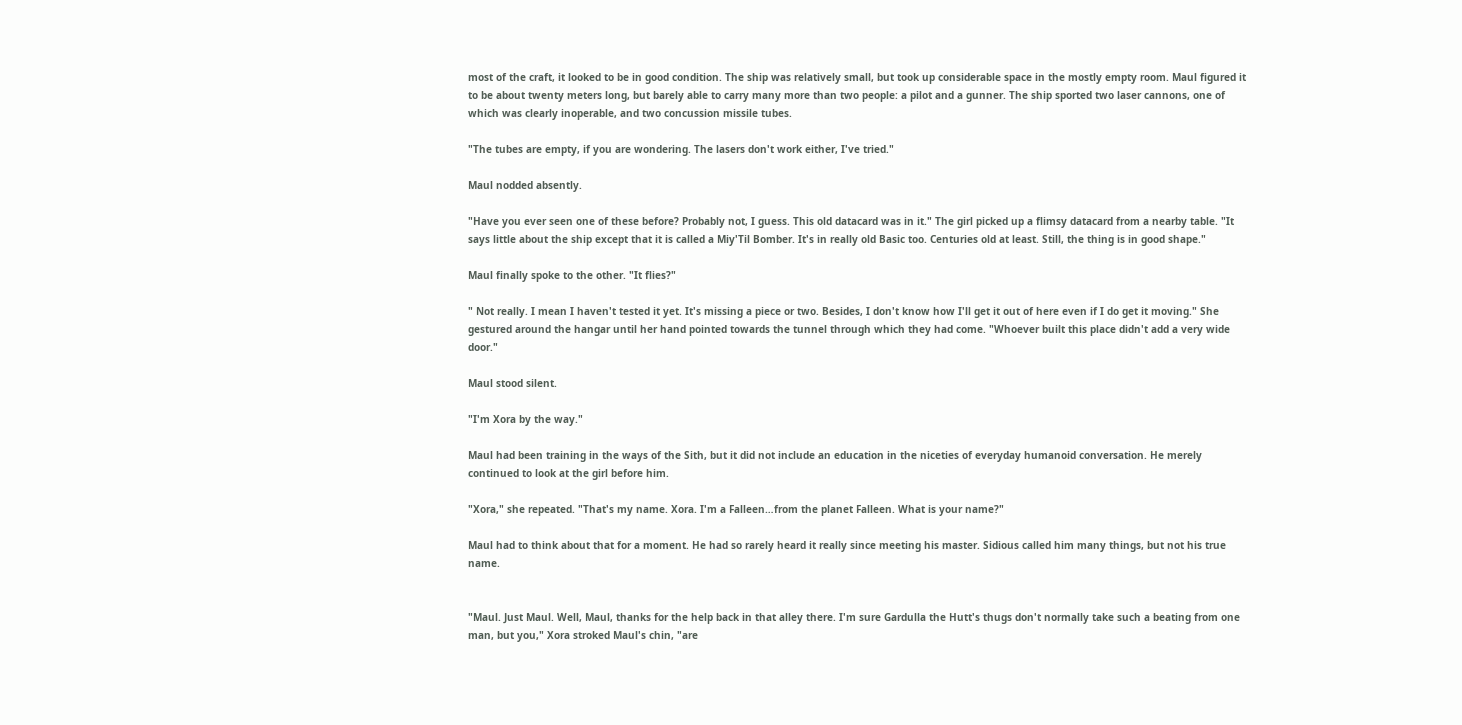most of the craft, it looked to be in good condition. The ship was relatively small, but took up considerable space in the mostly empty room. Maul figured it to be about twenty meters long, but barely able to carry many more than two people: a pilot and a gunner. The ship sported two laser cannons, one of which was clearly inoperable, and two concussion missile tubes.

"The tubes are empty, if you are wondering. The lasers don't work either, I've tried."

Maul nodded absently.

"Have you ever seen one of these before? Probably not, I guess. This old datacard was in it." The girl picked up a flimsy datacard from a nearby table. "It says little about the ship except that it is called a Miy'Til Bomber. It's in really old Basic too. Centuries old at least. Still, the thing is in good shape."

Maul finally spoke to the other. "It flies?"

" Not really. I mean I haven't tested it yet. It's missing a piece or two. Besides, I don't know how I'll get it out of here even if I do get it moving." She gestured around the hangar until her hand pointed towards the tunnel through which they had come. "Whoever built this place didn't add a very wide door."

Maul stood silent.

"I'm Xora by the way."

Maul had been training in the ways of the Sith, but it did not include an education in the niceties of everyday humanoid conversation. He merely continued to look at the girl before him.

"Xora," she repeated. "That's my name. Xora. I'm a Falleen…from the planet Falleen. What is your name?"

Maul had to think about that for a moment. He had so rarely heard it really since meeting his master. Sidious called him many things, but not his true name.


"Maul. Just Maul. Well, Maul, thanks for the help back in that alley there. I'm sure Gardulla the Hutt's thugs don't normally take such a beating from one man, but you," Xora stroked Maul's chin, "are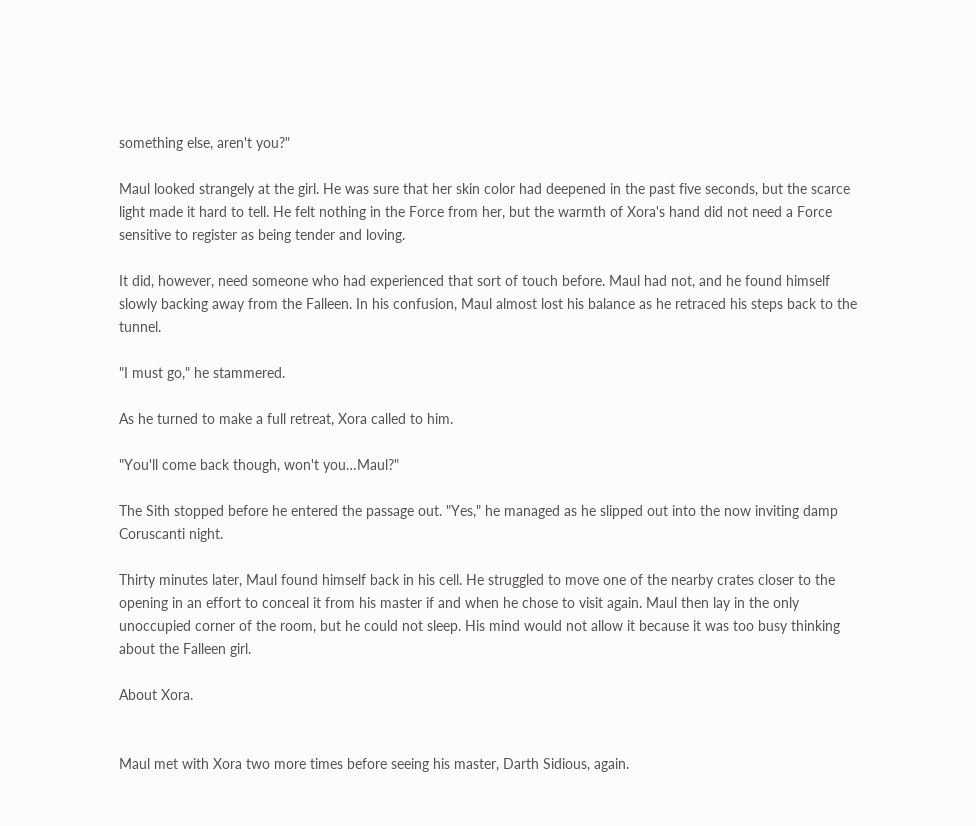something else, aren't you?"

Maul looked strangely at the girl. He was sure that her skin color had deepened in the past five seconds, but the scarce light made it hard to tell. He felt nothing in the Force from her, but the warmth of Xora's hand did not need a Force sensitive to register as being tender and loving.

It did, however, need someone who had experienced that sort of touch before. Maul had not, and he found himself slowly backing away from the Falleen. In his confusion, Maul almost lost his balance as he retraced his steps back to the tunnel.

"I must go," he stammered.

As he turned to make a full retreat, Xora called to him.

"You'll come back though, won't you…Maul?"

The Sith stopped before he entered the passage out. "Yes," he managed as he slipped out into the now inviting damp Coruscanti night.

Thirty minutes later, Maul found himself back in his cell. He struggled to move one of the nearby crates closer to the opening in an effort to conceal it from his master if and when he chose to visit again. Maul then lay in the only unoccupied corner of the room, but he could not sleep. His mind would not allow it because it was too busy thinking about the Falleen girl.

About Xora.


Maul met with Xora two more times before seeing his master, Darth Sidious, again.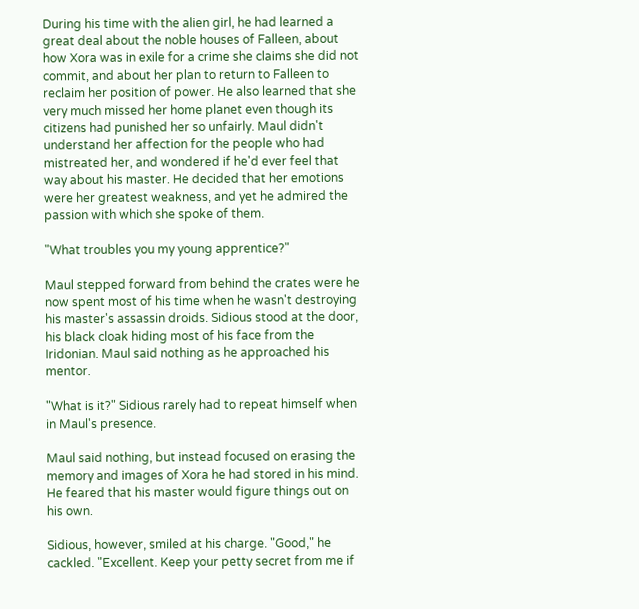During his time with the alien girl, he had learned a great deal about the noble houses of Falleen, about how Xora was in exile for a crime she claims she did not commit, and about her plan to return to Falleen to reclaim her position of power. He also learned that she very much missed her home planet even though its citizens had punished her so unfairly. Maul didn't understand her affection for the people who had mistreated her, and wondered if he'd ever feel that way about his master. He decided that her emotions were her greatest weakness, and yet he admired the passion with which she spoke of them.

"What troubles you my young apprentice?"

Maul stepped forward from behind the crates were he now spent most of his time when he wasn't destroying his master's assassin droids. Sidious stood at the door, his black cloak hiding most of his face from the Iridonian. Maul said nothing as he approached his mentor.

"What is it?" Sidious rarely had to repeat himself when in Maul's presence.

Maul said nothing, but instead focused on erasing the memory and images of Xora he had stored in his mind. He feared that his master would figure things out on his own.

Sidious, however, smiled at his charge. "Good," he cackled. "Excellent. Keep your petty secret from me if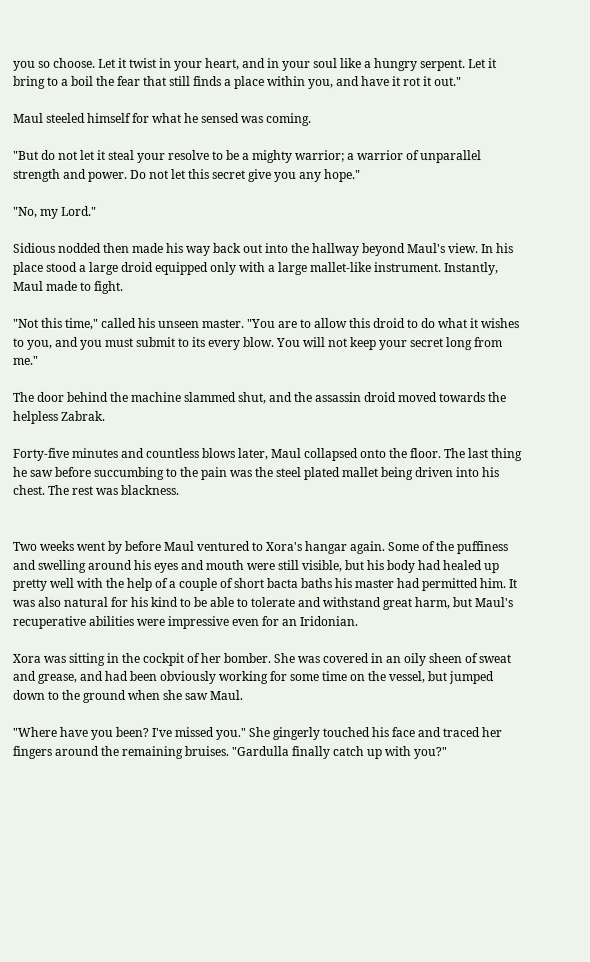you so choose. Let it twist in your heart, and in your soul like a hungry serpent. Let it bring to a boil the fear that still finds a place within you, and have it rot it out."

Maul steeled himself for what he sensed was coming.

"But do not let it steal your resolve to be a mighty warrior; a warrior of unparallel strength and power. Do not let this secret give you any hope."

"No, my Lord."

Sidious nodded then made his way back out into the hallway beyond Maul's view. In his place stood a large droid equipped only with a large mallet-like instrument. Instantly, Maul made to fight.

"Not this time," called his unseen master. "You are to allow this droid to do what it wishes to you, and you must submit to its every blow. You will not keep your secret long from me."

The door behind the machine slammed shut, and the assassin droid moved towards the helpless Zabrak.

Forty-five minutes and countless blows later, Maul collapsed onto the floor. The last thing he saw before succumbing to the pain was the steel plated mallet being driven into his chest. The rest was blackness.


Two weeks went by before Maul ventured to Xora's hangar again. Some of the puffiness and swelling around his eyes and mouth were still visible, but his body had healed up pretty well with the help of a couple of short bacta baths his master had permitted him. It was also natural for his kind to be able to tolerate and withstand great harm, but Maul's recuperative abilities were impressive even for an Iridonian.

Xora was sitting in the cockpit of her bomber. She was covered in an oily sheen of sweat and grease, and had been obviously working for some time on the vessel, but jumped down to the ground when she saw Maul.

"Where have you been? I've missed you." She gingerly touched his face and traced her fingers around the remaining bruises. "Gardulla finally catch up with you?"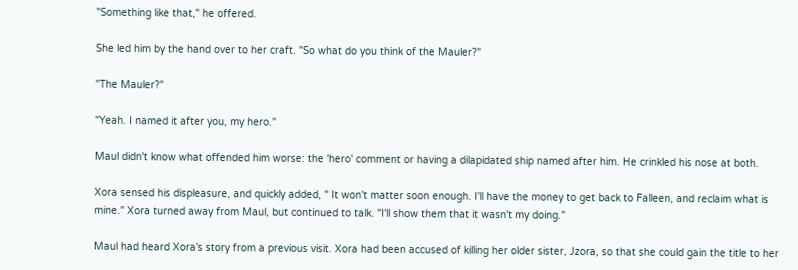"Something like that," he offered.

She led him by the hand over to her craft. "So what do you think of the Mauler?"

"The Mauler?"

"Yeah. I named it after you, my hero."

Maul didn't know what offended him worse: the 'hero' comment or having a dilapidated ship named after him. He crinkled his nose at both.

Xora sensed his displeasure, and quickly added, " It won't matter soon enough. I'll have the money to get back to Falleen, and reclaim what is mine." Xora turned away from Maul, but continued to talk. "I'll show them that it wasn't my doing."

Maul had heard Xora's story from a previous visit. Xora had been accused of killing her older sister, Jzora, so that she could gain the title to her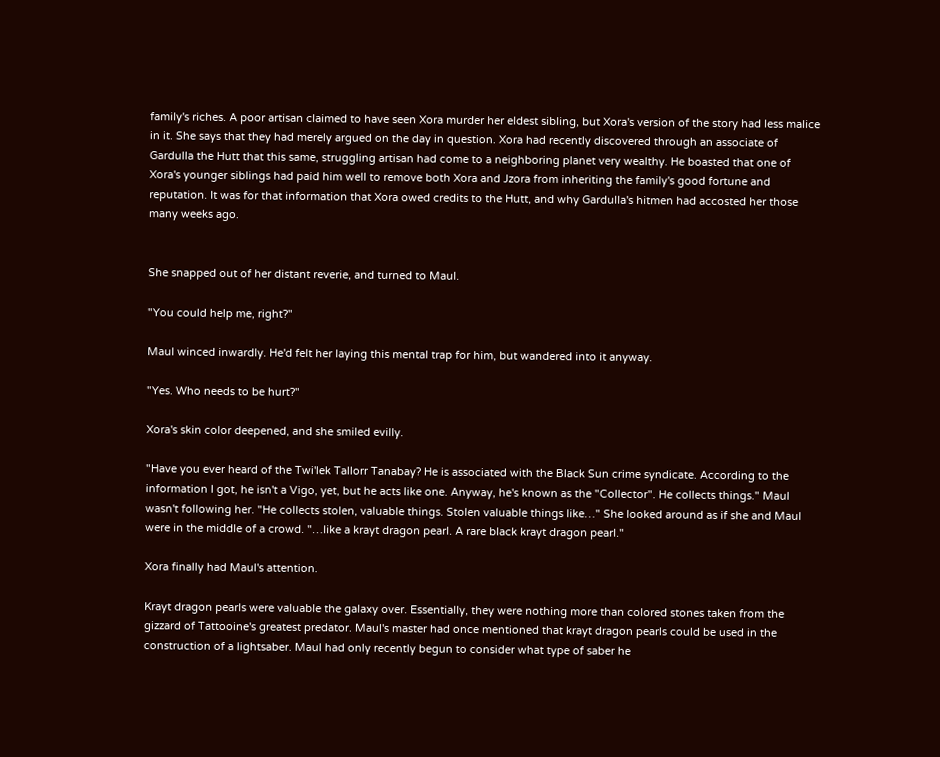family's riches. A poor artisan claimed to have seen Xora murder her eldest sibling, but Xora's version of the story had less malice in it. She says that they had merely argued on the day in question. Xora had recently discovered through an associate of Gardulla the Hutt that this same, struggling artisan had come to a neighboring planet very wealthy. He boasted that one of Xora's younger siblings had paid him well to remove both Xora and Jzora from inheriting the family's good fortune and reputation. It was for that information that Xora owed credits to the Hutt, and why Gardulla's hitmen had accosted her those many weeks ago.


She snapped out of her distant reverie, and turned to Maul.

"You could help me, right?"

Maul winced inwardly. He'd felt her laying this mental trap for him, but wandered into it anyway.

"Yes. Who needs to be hurt?"

Xora's skin color deepened, and she smiled evilly.

"Have you ever heard of the Twi'lek Tallorr Tanabay? He is associated with the Black Sun crime syndicate. According to the information I got, he isn't a Vigo, yet, but he acts like one. Anyway, he's known as the "Collector". He collects things." Maul wasn't following her. "He collects stolen, valuable things. Stolen valuable things like…" She looked around as if she and Maul were in the middle of a crowd. "…like a krayt dragon pearl. A rare black krayt dragon pearl."

Xora finally had Maul's attention.

Krayt dragon pearls were valuable the galaxy over. Essentially, they were nothing more than colored stones taken from the gizzard of Tattooine's greatest predator. Maul's master had once mentioned that krayt dragon pearls could be used in the construction of a lightsaber. Maul had only recently begun to consider what type of saber he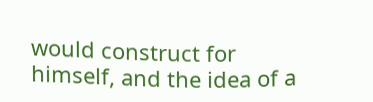would construct for himself, and the idea of a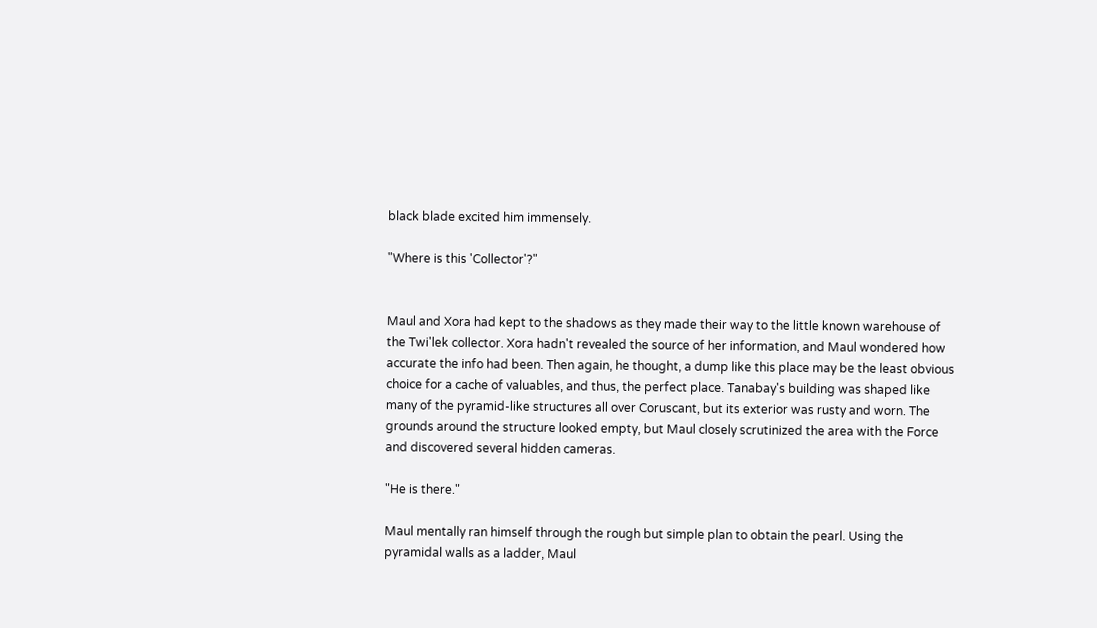black blade excited him immensely.

"Where is this 'Collector'?"


Maul and Xora had kept to the shadows as they made their way to the little known warehouse of the Twi'lek collector. Xora hadn't revealed the source of her information, and Maul wondered how accurate the info had been. Then again, he thought, a dump like this place may be the least obvious choice for a cache of valuables, and thus, the perfect place. Tanabay's building was shaped like many of the pyramid-like structures all over Coruscant, but its exterior was rusty and worn. The grounds around the structure looked empty, but Maul closely scrutinized the area with the Force and discovered several hidden cameras.

"He is there."

Maul mentally ran himself through the rough but simple plan to obtain the pearl. Using the pyramidal walls as a ladder, Maul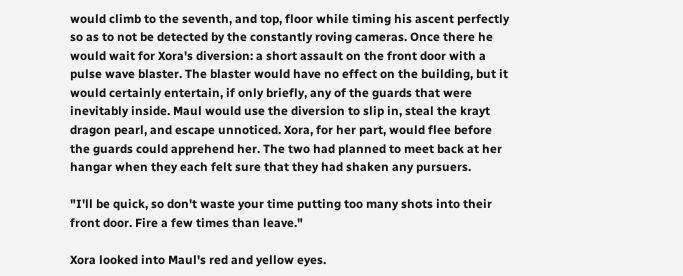would climb to the seventh, and top, floor while timing his ascent perfectly so as to not be detected by the constantly roving cameras. Once there he would wait for Xora's diversion: a short assault on the front door with a pulse wave blaster. The blaster would have no effect on the building, but it would certainly entertain, if only briefly, any of the guards that were inevitably inside. Maul would use the diversion to slip in, steal the krayt dragon pearl, and escape unnoticed. Xora, for her part, would flee before the guards could apprehend her. The two had planned to meet back at her hangar when they each felt sure that they had shaken any pursuers.

"I'll be quick, so don't waste your time putting too many shots into their front door. Fire a few times than leave."

Xora looked into Maul's red and yellow eyes.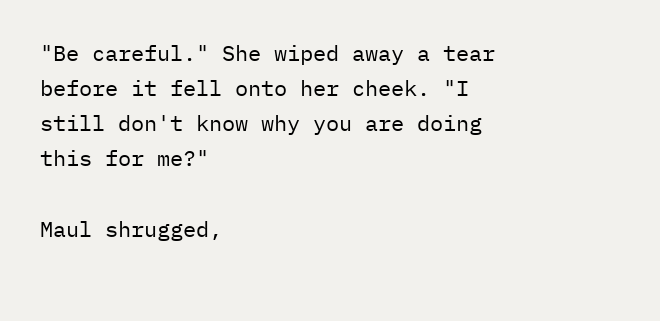"Be careful." She wiped away a tear before it fell onto her cheek. "I still don't know why you are doing this for me?"

Maul shrugged,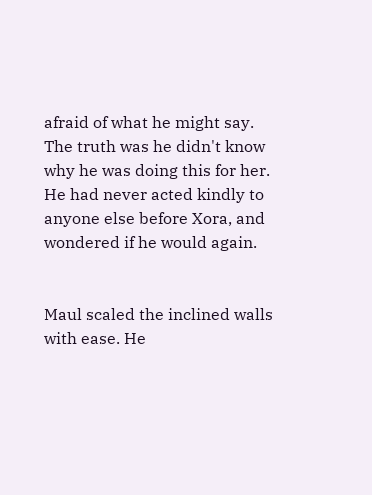afraid of what he might say. The truth was he didn't know why he was doing this for her. He had never acted kindly to anyone else before Xora, and wondered if he would again.


Maul scaled the inclined walls with ease. He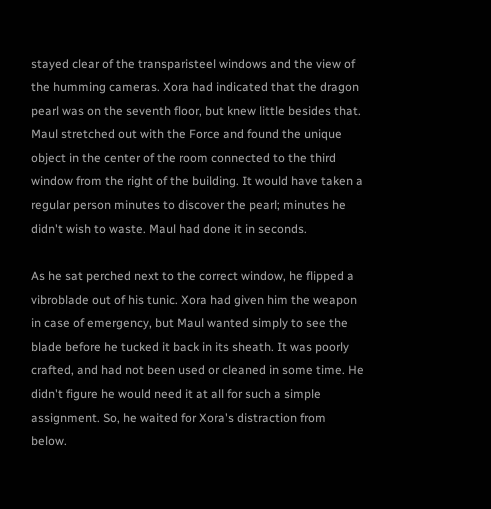stayed clear of the transparisteel windows and the view of the humming cameras. Xora had indicated that the dragon pearl was on the seventh floor, but knew little besides that. Maul stretched out with the Force and found the unique object in the center of the room connected to the third window from the right of the building. It would have taken a regular person minutes to discover the pearl; minutes he didn't wish to waste. Maul had done it in seconds.

As he sat perched next to the correct window, he flipped a vibroblade out of his tunic. Xora had given him the weapon in case of emergency, but Maul wanted simply to see the blade before he tucked it back in its sheath. It was poorly crafted, and had not been used or cleaned in some time. He didn't figure he would need it at all for such a simple assignment. So, he waited for Xora's distraction from below.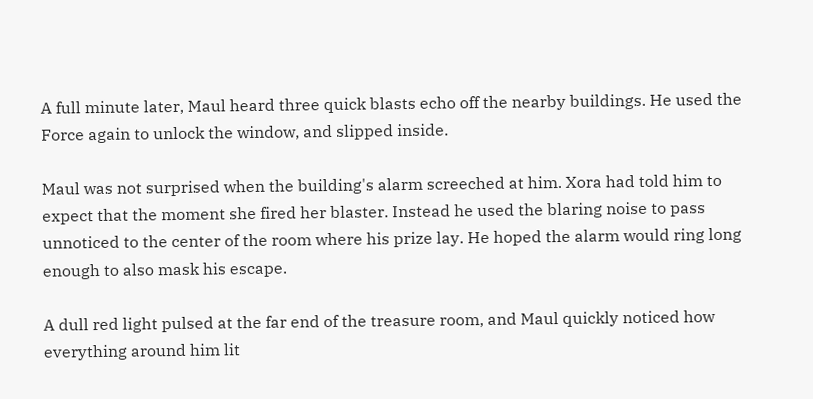A full minute later, Maul heard three quick blasts echo off the nearby buildings. He used the Force again to unlock the window, and slipped inside.

Maul was not surprised when the building's alarm screeched at him. Xora had told him to expect that the moment she fired her blaster. Instead he used the blaring noise to pass unnoticed to the center of the room where his prize lay. He hoped the alarm would ring long enough to also mask his escape.

A dull red light pulsed at the far end of the treasure room, and Maul quickly noticed how everything around him lit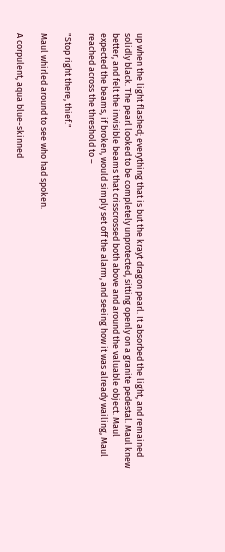up when the light flashed; everything that is but the krayt dragon pearl. It absorbed the light, and remained solidly black. The pearl looked to be completely unprotected, sitting openly on a granite pedestal. Maul knew better, and felt the invisible beams that crisscrossed both above and around the valuable object. Maul expected the beams, if broken, would simply set off the alarm, and seeing how it was already wailing, Maul reached across the threshold to –

"Stop right there, thief."

Maul whirled around to see who had spoken.

A corpulent, aqua blue-skinned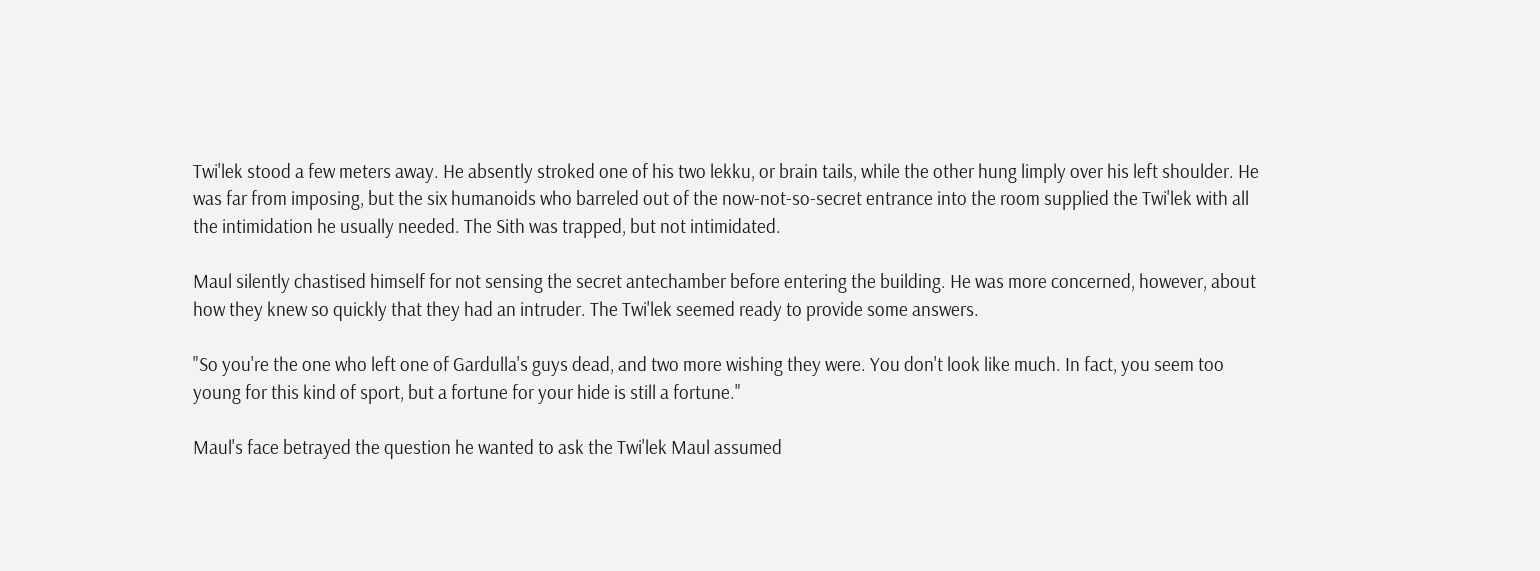Twi'lek stood a few meters away. He absently stroked one of his two lekku, or brain tails, while the other hung limply over his left shoulder. He was far from imposing, but the six humanoids who barreled out of the now-not-so-secret entrance into the room supplied the Twi'lek with all the intimidation he usually needed. The Sith was trapped, but not intimidated.

Maul silently chastised himself for not sensing the secret antechamber before entering the building. He was more concerned, however, about how they knew so quickly that they had an intruder. The Twi'lek seemed ready to provide some answers.

"So you're the one who left one of Gardulla's guys dead, and two more wishing they were. You don't look like much. In fact, you seem too young for this kind of sport, but a fortune for your hide is still a fortune."

Maul's face betrayed the question he wanted to ask the Twi'lek Maul assumed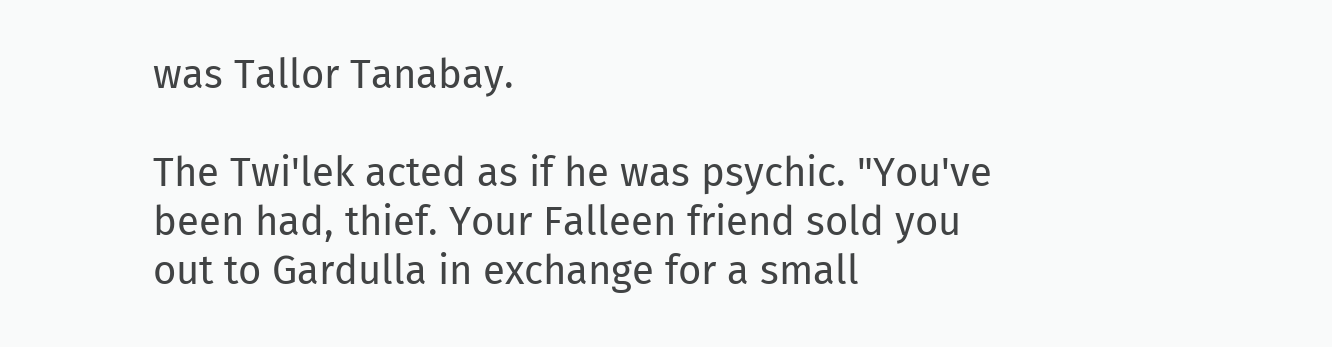was Tallor Tanabay.

The Twi'lek acted as if he was psychic. "You've been had, thief. Your Falleen friend sold you out to Gardulla in exchange for a small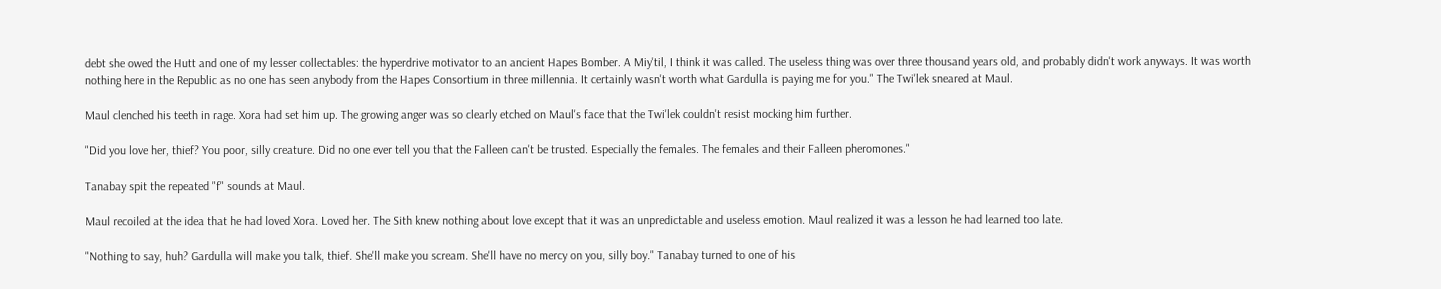debt she owed the Hutt and one of my lesser collectables: the hyperdrive motivator to an ancient Hapes Bomber. A Miy'til, I think it was called. The useless thing was over three thousand years old, and probably didn't work anyways. It was worth nothing here in the Republic as no one has seen anybody from the Hapes Consortium in three millennia. It certainly wasn't worth what Gardulla is paying me for you." The Twi'lek sneared at Maul.

Maul clenched his teeth in rage. Xora had set him up. The growing anger was so clearly etched on Maul's face that the Twi'lek couldn't resist mocking him further.

"Did you love her, thief? You poor, silly creature. Did no one ever tell you that the Falleen can't be trusted. Especially the females. The females and their Falleen pheromones."

Tanabay spit the repeated "f" sounds at Maul.

Maul recoiled at the idea that he had loved Xora. Loved her. The Sith knew nothing about love except that it was an unpredictable and useless emotion. Maul realized it was a lesson he had learned too late.

"Nothing to say, huh? Gardulla will make you talk, thief. She'll make you scream. She'll have no mercy on you, silly boy." Tanabay turned to one of his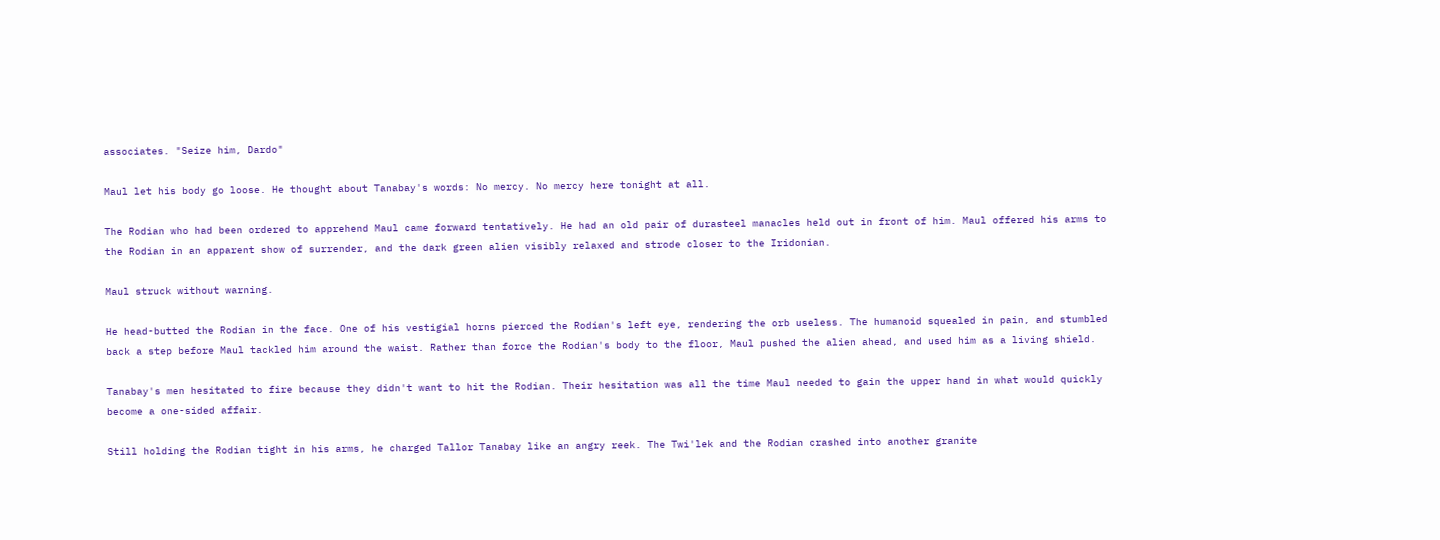associates. "Seize him, Dardo"

Maul let his body go loose. He thought about Tanabay's words: No mercy. No mercy here tonight at all.

The Rodian who had been ordered to apprehend Maul came forward tentatively. He had an old pair of durasteel manacles held out in front of him. Maul offered his arms to the Rodian in an apparent show of surrender, and the dark green alien visibly relaxed and strode closer to the Iridonian.

Maul struck without warning.

He head-butted the Rodian in the face. One of his vestigial horns pierced the Rodian's left eye, rendering the orb useless. The humanoid squealed in pain, and stumbled back a step before Maul tackled him around the waist. Rather than force the Rodian's body to the floor, Maul pushed the alien ahead, and used him as a living shield.

Tanabay's men hesitated to fire because they didn't want to hit the Rodian. Their hesitation was all the time Maul needed to gain the upper hand in what would quickly become a one-sided affair.

Still holding the Rodian tight in his arms, he charged Tallor Tanabay like an angry reek. The Twi'lek and the Rodian crashed into another granite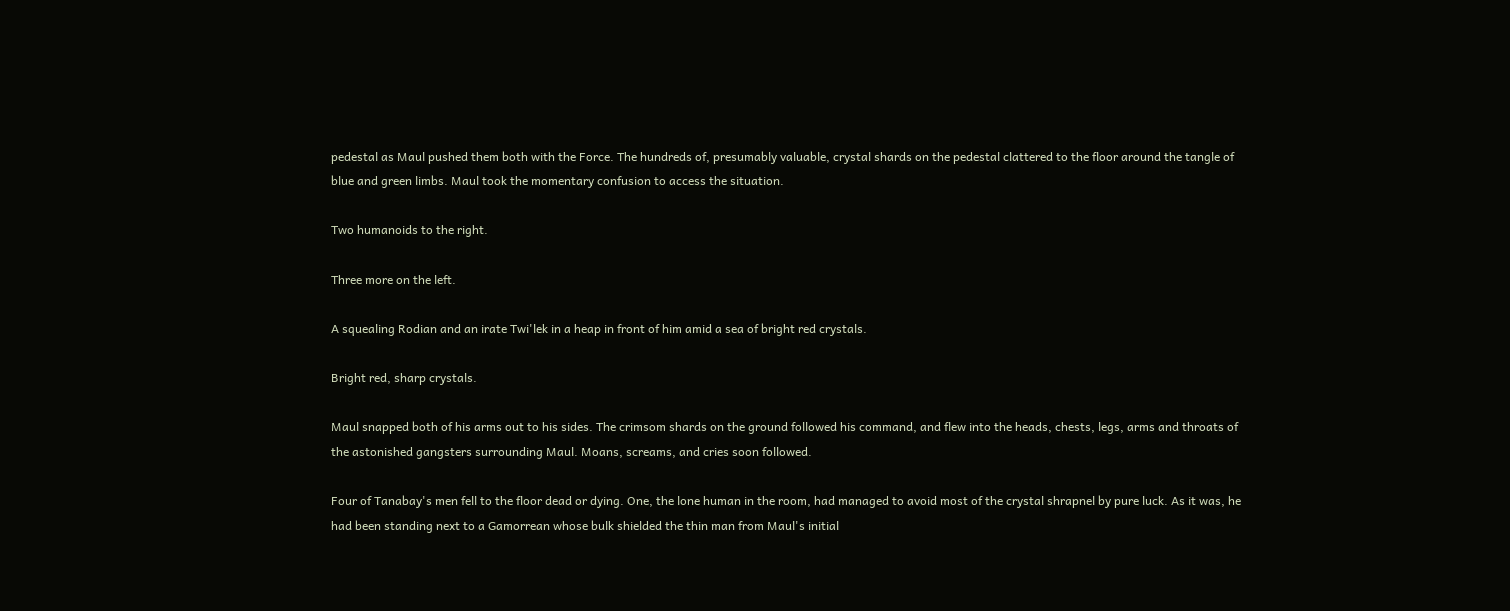pedestal as Maul pushed them both with the Force. The hundreds of, presumably valuable, crystal shards on the pedestal clattered to the floor around the tangle of blue and green limbs. Maul took the momentary confusion to access the situation.

Two humanoids to the right.

Three more on the left.

A squealing Rodian and an irate Twi'lek in a heap in front of him amid a sea of bright red crystals.

Bright red, sharp crystals.

Maul snapped both of his arms out to his sides. The crimsom shards on the ground followed his command, and flew into the heads, chests, legs, arms and throats of the astonished gangsters surrounding Maul. Moans, screams, and cries soon followed.

Four of Tanabay's men fell to the floor dead or dying. One, the lone human in the room, had managed to avoid most of the crystal shrapnel by pure luck. As it was, he had been standing next to a Gamorrean whose bulk shielded the thin man from Maul's initial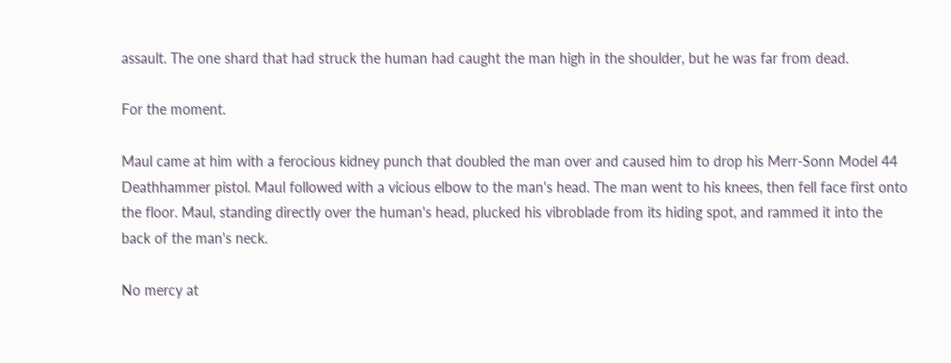assault. The one shard that had struck the human had caught the man high in the shoulder, but he was far from dead.

For the moment.

Maul came at him with a ferocious kidney punch that doubled the man over and caused him to drop his Merr-Sonn Model 44 Deathhammer pistol. Maul followed with a vicious elbow to the man's head. The man went to his knees, then fell face first onto the floor. Maul, standing directly over the human's head, plucked his vibroblade from its hiding spot, and rammed it into the back of the man's neck.

No mercy at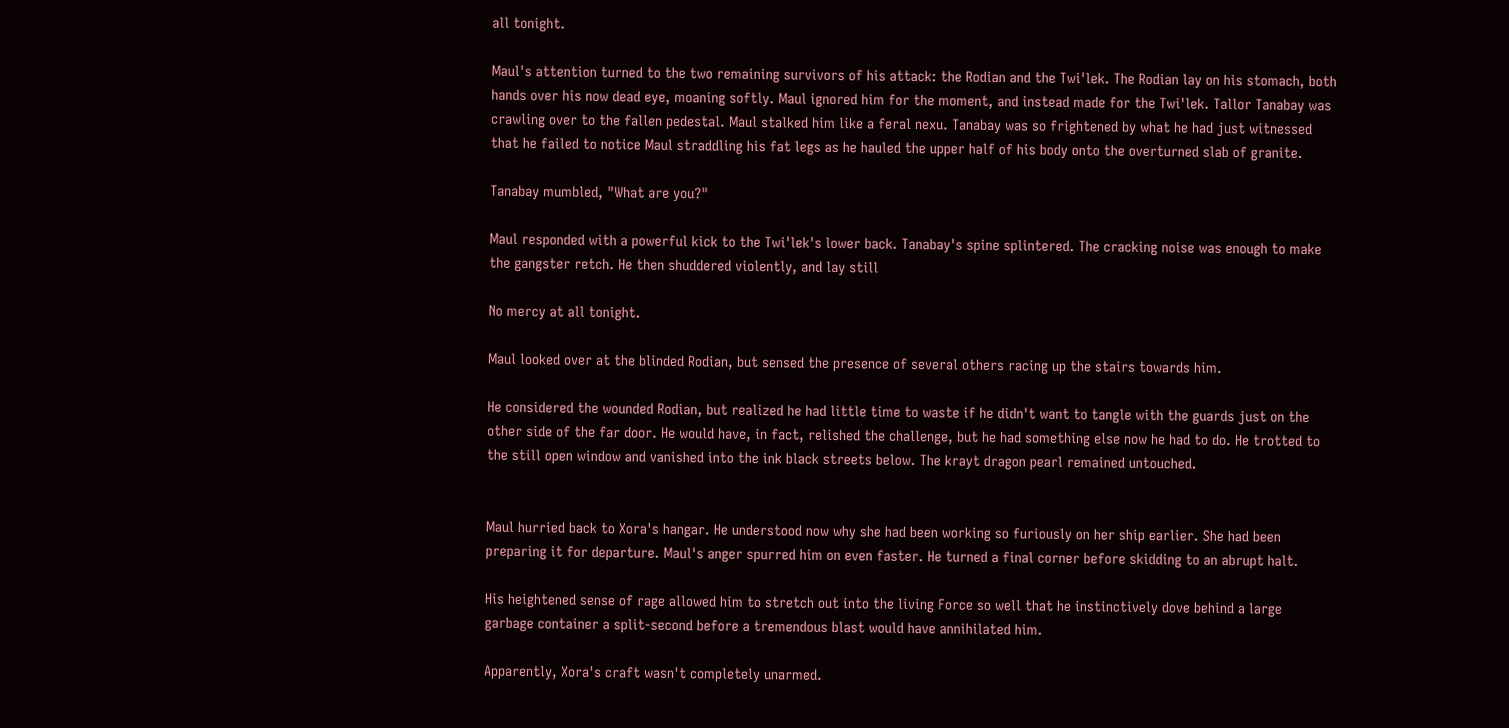all tonight.

Maul's attention turned to the two remaining survivors of his attack: the Rodian and the Twi'lek. The Rodian lay on his stomach, both hands over his now dead eye, moaning softly. Maul ignored him for the moment, and instead made for the Twi'lek. Tallor Tanabay was crawling over to the fallen pedestal. Maul stalked him like a feral nexu. Tanabay was so frightened by what he had just witnessed that he failed to notice Maul straddling his fat legs as he hauled the upper half of his body onto the overturned slab of granite.

Tanabay mumbled, "What are you?"

Maul responded with a powerful kick to the Twi'lek's lower back. Tanabay's spine splintered. The cracking noise was enough to make the gangster retch. He then shuddered violently, and lay still

No mercy at all tonight.

Maul looked over at the blinded Rodian, but sensed the presence of several others racing up the stairs towards him.

He considered the wounded Rodian, but realized he had little time to waste if he didn't want to tangle with the guards just on the other side of the far door. He would have, in fact, relished the challenge, but he had something else now he had to do. He trotted to the still open window and vanished into the ink black streets below. The krayt dragon pearl remained untouched.


Maul hurried back to Xora's hangar. He understood now why she had been working so furiously on her ship earlier. She had been preparing it for departure. Maul's anger spurred him on even faster. He turned a final corner before skidding to an abrupt halt.

His heightened sense of rage allowed him to stretch out into the living Force so well that he instinctively dove behind a large garbage container a split-second before a tremendous blast would have annihilated him.

Apparently, Xora's craft wasn't completely unarmed.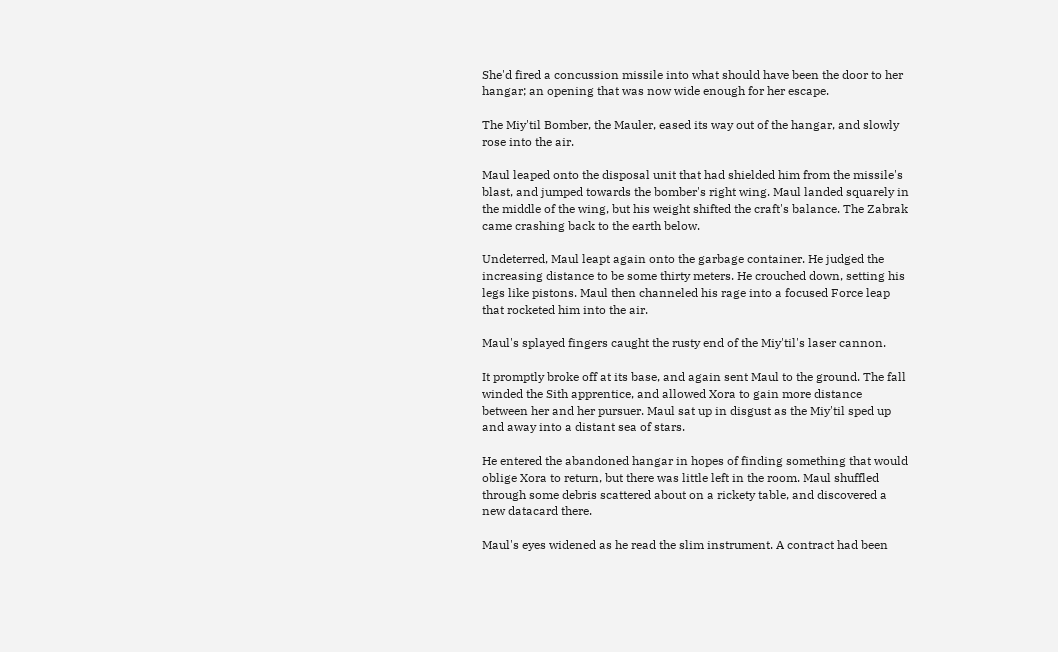She'd fired a concussion missile into what should have been the door to her hangar; an opening that was now wide enough for her escape.

The Miy'til Bomber, the Mauler, eased its way out of the hangar, and slowly rose into the air.

Maul leaped onto the disposal unit that had shielded him from the missile's blast, and jumped towards the bomber's right wing. Maul landed squarely in the middle of the wing, but his weight shifted the craft's balance. The Zabrak came crashing back to the earth below.

Undeterred, Maul leapt again onto the garbage container. He judged the increasing distance to be some thirty meters. He crouched down, setting his legs like pistons. Maul then channeled his rage into a focused Force leap that rocketed him into the air.

Maul's splayed fingers caught the rusty end of the Miy'til's laser cannon.

It promptly broke off at its base, and again sent Maul to the ground. The fall winded the Sith apprentice, and allowed Xora to gain more distance between her and her pursuer. Maul sat up in disgust as the Miy'til sped up and away into a distant sea of stars.

He entered the abandoned hangar in hopes of finding something that would oblige Xora to return, but there was little left in the room. Maul shuffled through some debris scattered about on a rickety table, and discovered a new datacard there.

Maul's eyes widened as he read the slim instrument. A contract had been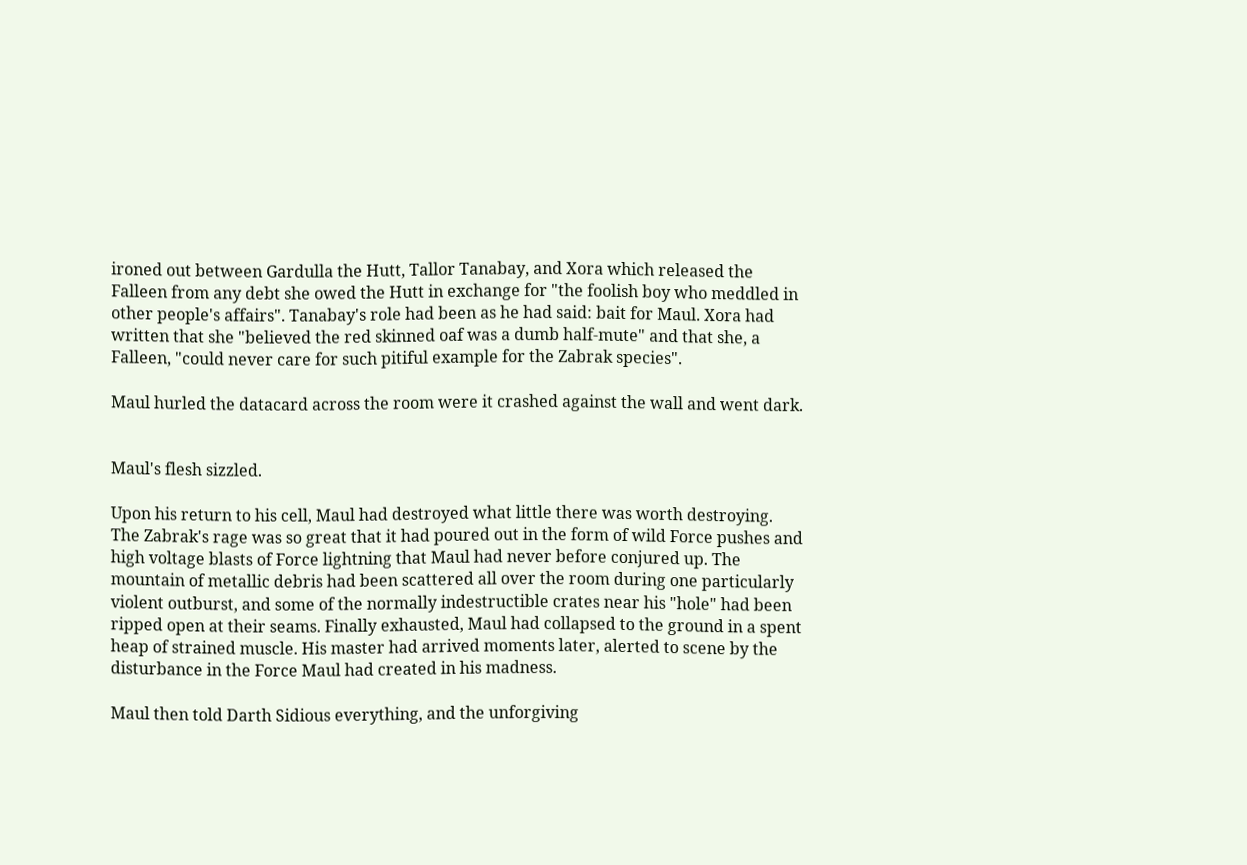ironed out between Gardulla the Hutt, Tallor Tanabay, and Xora which released the Falleen from any debt she owed the Hutt in exchange for "the foolish boy who meddled in other people's affairs". Tanabay's role had been as he had said: bait for Maul. Xora had written that she "believed the red skinned oaf was a dumb half-mute" and that she, a Falleen, "could never care for such pitiful example for the Zabrak species".

Maul hurled the datacard across the room were it crashed against the wall and went dark.


Maul's flesh sizzled.

Upon his return to his cell, Maul had destroyed what little there was worth destroying. The Zabrak's rage was so great that it had poured out in the form of wild Force pushes and high voltage blasts of Force lightning that Maul had never before conjured up. The mountain of metallic debris had been scattered all over the room during one particularly violent outburst, and some of the normally indestructible crates near his "hole" had been ripped open at their seams. Finally exhausted, Maul had collapsed to the ground in a spent heap of strained muscle. His master had arrived moments later, alerted to scene by the disturbance in the Force Maul had created in his madness.

Maul then told Darth Sidious everything, and the unforgiving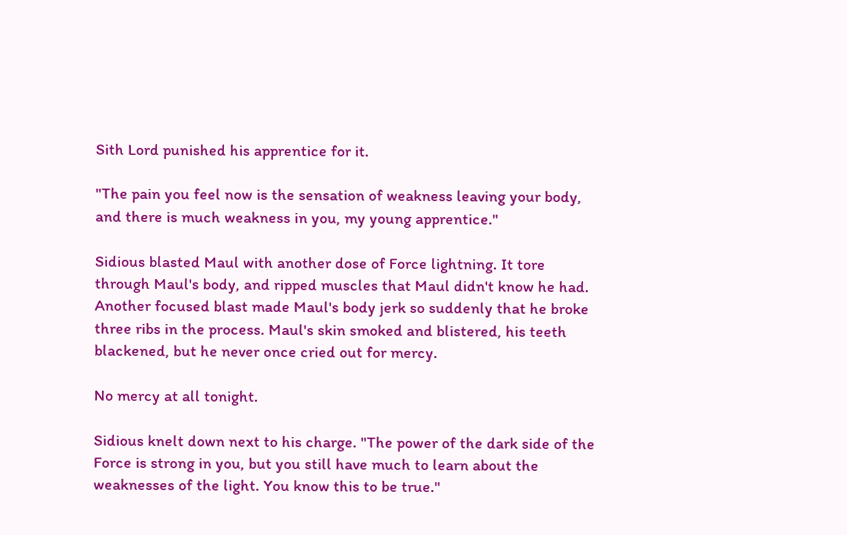Sith Lord punished his apprentice for it.

"The pain you feel now is the sensation of weakness leaving your body, and there is much weakness in you, my young apprentice."

Sidious blasted Maul with another dose of Force lightning. It tore through Maul's body, and ripped muscles that Maul didn't know he had. Another focused blast made Maul's body jerk so suddenly that he broke three ribs in the process. Maul's skin smoked and blistered, his teeth blackened, but he never once cried out for mercy.

No mercy at all tonight.

Sidious knelt down next to his charge. "The power of the dark side of the Force is strong in you, but you still have much to learn about the weaknesses of the light. You know this to be true."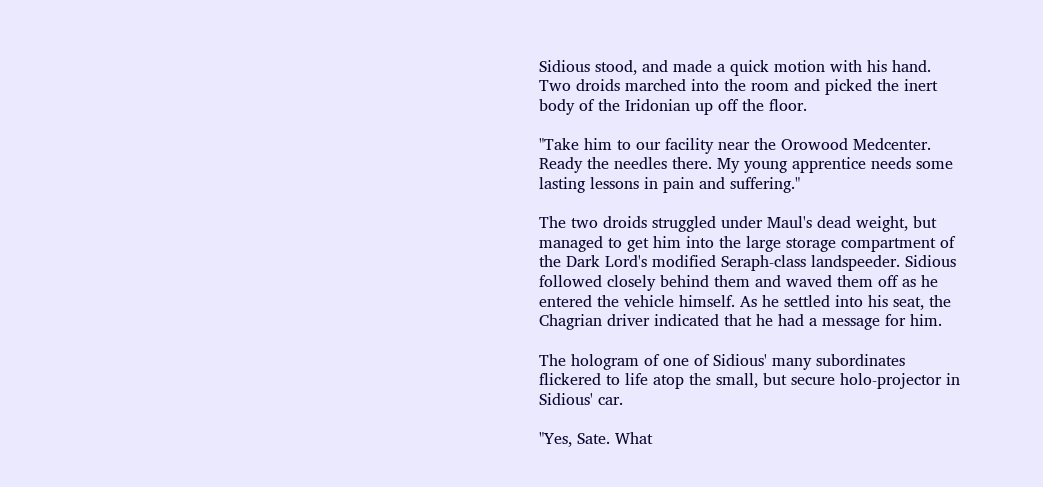Sidious stood, and made a quick motion with his hand. Two droids marched into the room and picked the inert body of the Iridonian up off the floor.

"Take him to our facility near the Orowood Medcenter. Ready the needles there. My young apprentice needs some lasting lessons in pain and suffering."

The two droids struggled under Maul's dead weight, but managed to get him into the large storage compartment of the Dark Lord's modified Seraph-class landspeeder. Sidious followed closely behind them and waved them off as he entered the vehicle himself. As he settled into his seat, the Chagrian driver indicated that he had a message for him.

The hologram of one of Sidious' many subordinates flickered to life atop the small, but secure holo-projector in Sidious' car.

"Yes, Sate. What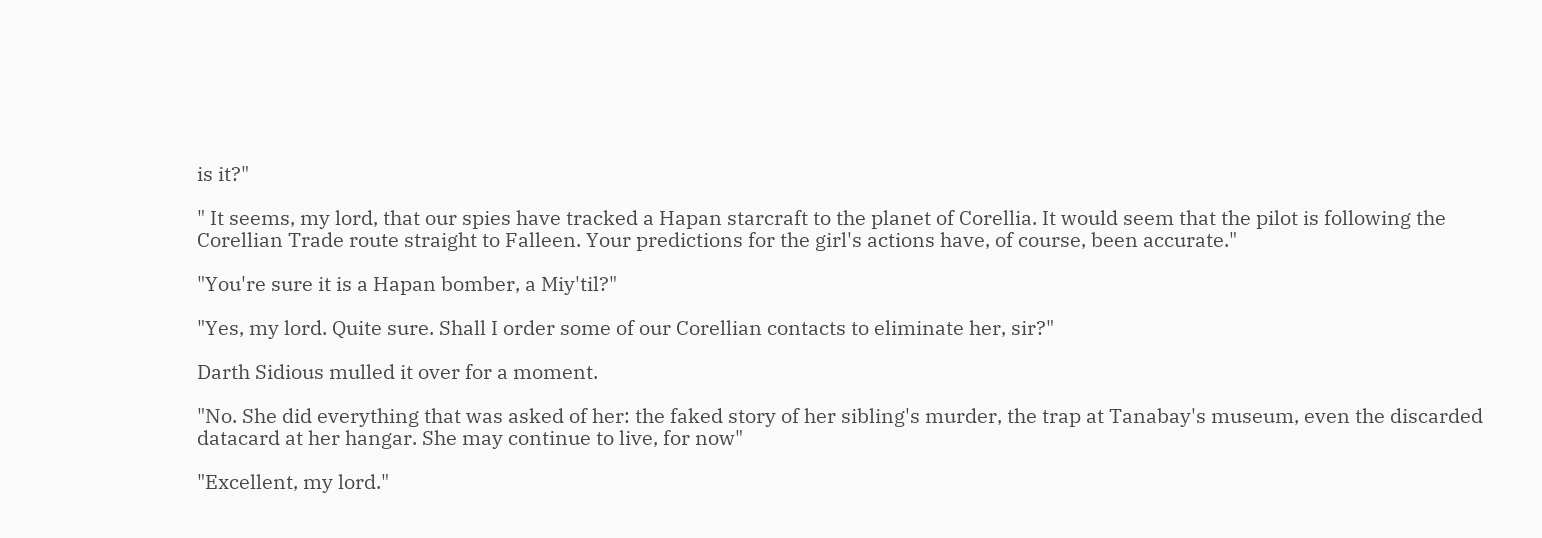is it?"

" It seems, my lord, that our spies have tracked a Hapan starcraft to the planet of Corellia. It would seem that the pilot is following the Corellian Trade route straight to Falleen. Your predictions for the girl's actions have, of course, been accurate."

"You're sure it is a Hapan bomber, a Miy'til?"

"Yes, my lord. Quite sure. Shall I order some of our Corellian contacts to eliminate her, sir?"

Darth Sidious mulled it over for a moment.

"No. She did everything that was asked of her: the faked story of her sibling's murder, the trap at Tanabay's museum, even the discarded datacard at her hangar. She may continue to live, for now"

"Excellent, my lord."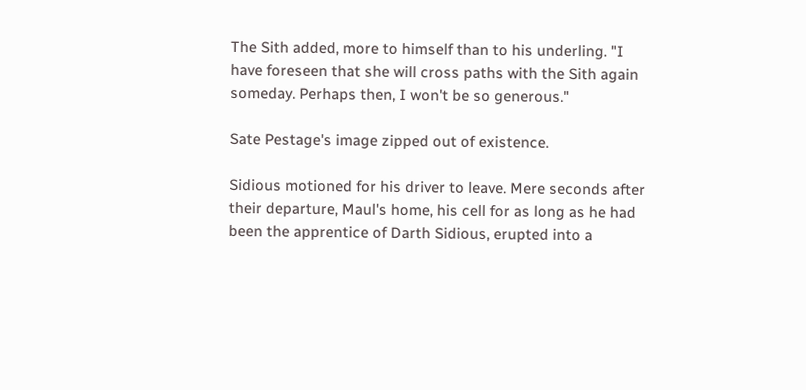The Sith added, more to himself than to his underling. "I have foreseen that she will cross paths with the Sith again someday. Perhaps then, I won't be so generous."

Sate Pestage's image zipped out of existence.

Sidious motioned for his driver to leave. Mere seconds after their departure, Maul's home, his cell for as long as he had been the apprentice of Darth Sidious, erupted into a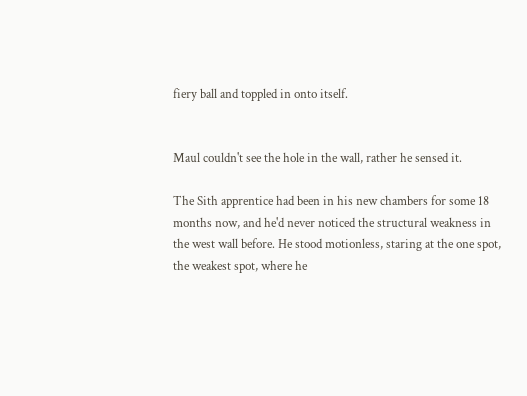fiery ball and toppled in onto itself.


Maul couldn't see the hole in the wall, rather he sensed it.

The Sith apprentice had been in his new chambers for some 18 months now, and he'd never noticed the structural weakness in the west wall before. He stood motionless, staring at the one spot, the weakest spot, where he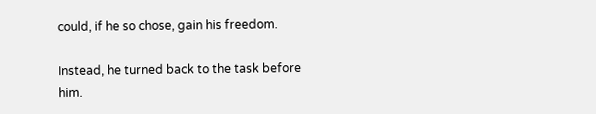could, if he so chose, gain his freedom.

Instead, he turned back to the task before him.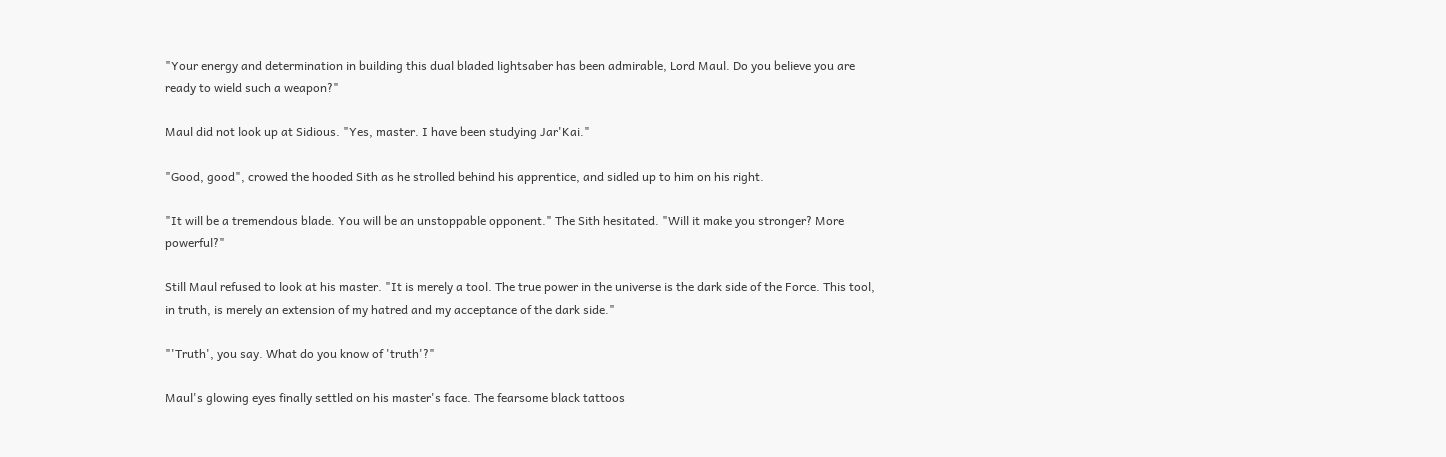"Your energy and determination in building this dual bladed lightsaber has been admirable, Lord Maul. Do you believe you are ready to wield such a weapon?"

Maul did not look up at Sidious. "Yes, master. I have been studying Jar'Kai."

"Good, good", crowed the hooded Sith as he strolled behind his apprentice, and sidled up to him on his right.

"It will be a tremendous blade. You will be an unstoppable opponent." The Sith hesitated. "Will it make you stronger? More powerful?"

Still Maul refused to look at his master. "It is merely a tool. The true power in the universe is the dark side of the Force. This tool, in truth, is merely an extension of my hatred and my acceptance of the dark side."

"'Truth', you say. What do you know of 'truth'?"

Maul's glowing eyes finally settled on his master's face. The fearsome black tattoos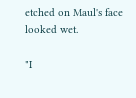etched on Maul's face looked wet.

"I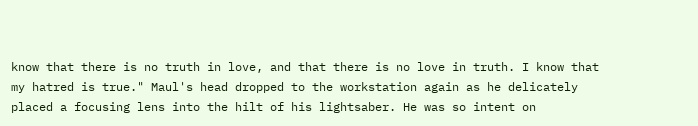know that there is no truth in love, and that there is no love in truth. I know that my hatred is true." Maul's head dropped to the workstation again as he delicately placed a focusing lens into the hilt of his lightsaber. He was so intent on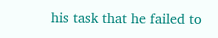his task that he failed to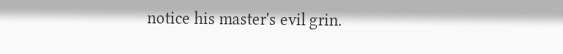notice his master's evil grin.